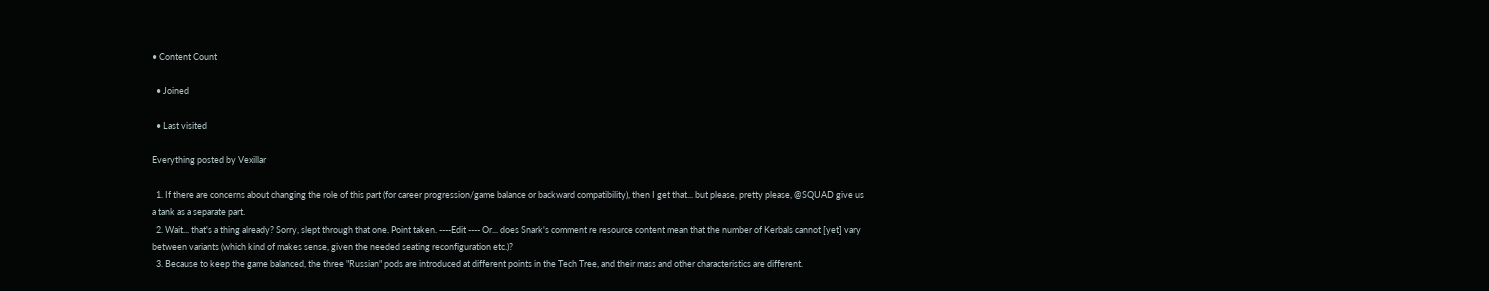• Content Count

  • Joined

  • Last visited

Everything posted by Vexillar

  1. If there are concerns about changing the role of this part (for career progression/game balance or backward compatibility), then I get that... but please, pretty please, @SQUAD give us a tank as a separate part.
  2. Wait... that's a thing already? Sorry, slept through that one. Point taken. ----Edit ---- Or... does Snark's comment re resource content mean that the number of Kerbals cannot [yet] vary between variants (which kind of makes sense, given the needed seating reconfiguration etc.)?
  3. Because to keep the game balanced, the three "Russian" pods are introduced at different points in the Tech Tree, and their mass and other characteristics are different.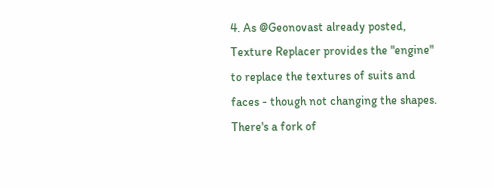4. As @Geonovast already posted, Texture Replacer provides the "engine" to replace the textures of suits and faces - though not changing the shapes. There's a fork of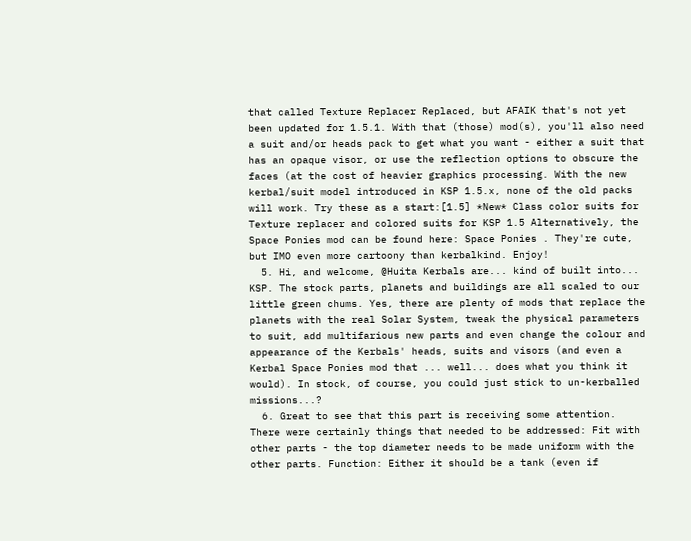that called Texture Replacer Replaced, but AFAIK that's not yet been updated for 1.5.1. With that (those) mod(s), you'll also need a suit and/or heads pack to get what you want - either a suit that has an opaque visor, or use the reflection options to obscure the faces (at the cost of heavier graphics processing. With the new kerbal/suit model introduced in KSP 1.5.x, none of the old packs will work. Try these as a start:[1.5] *New* Class color suits for Texture replacer and colored suits for KSP 1.5 Alternatively, the Space Ponies mod can be found here: Space Ponies . They're cute, but IMO even more cartoony than kerbalkind. Enjoy!
  5. Hi, and welcome, @Huita Kerbals are... kind of built into... KSP. The stock parts, planets and buildings are all scaled to our little green chums. Yes, there are plenty of mods that replace the planets with the real Solar System, tweak the physical parameters to suit, add multifarious new parts and even change the colour and appearance of the Kerbals' heads, suits and visors (and even a Kerbal Space Ponies mod that ... well... does what you think it would). In stock, of course, you could just stick to un-kerballed missions...?
  6. Great to see that this part is receiving some attention. There were certainly things that needed to be addressed: Fit with other parts - the top diameter needs to be made uniform with the other parts. Function: Either it should be a tank (even if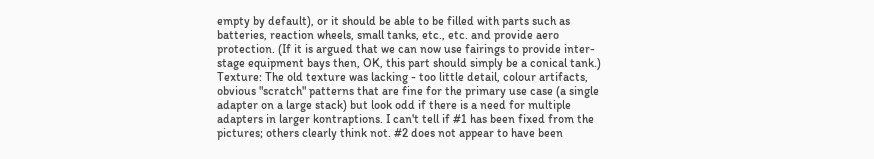empty by default), or it should be able to be filled with parts such as batteries, reaction wheels, small tanks, etc., etc. and provide aero protection. (If it is argued that we can now use fairings to provide inter-stage equipment bays then, OK, this part should simply be a conical tank.) Texture: The old texture was lacking - too little detail, colour artifacts, obvious "scratch" patterns that are fine for the primary use case (a single adapter on a large stack) but look odd if there is a need for multiple adapters in larger kontraptions. I can't tell if #1 has been fixed from the pictures; others clearly think not. #2 does not appear to have been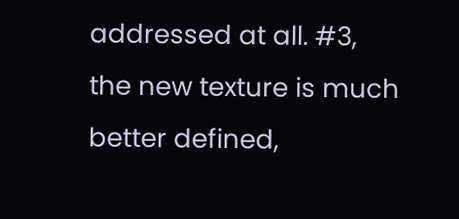addressed at all. #3, the new texture is much better defined,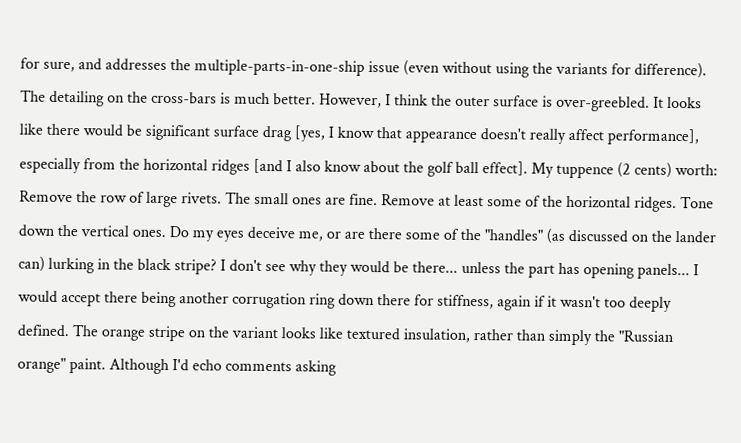for sure, and addresses the multiple-parts-in-one-ship issue (even without using the variants for difference). The detailing on the cross-bars is much better. However, I think the outer surface is over-greebled. It looks like there would be significant surface drag [yes, I know that appearance doesn't really affect performance], especially from the horizontal ridges [and I also know about the golf ball effect]. My tuppence (2 cents) worth: Remove the row of large rivets. The small ones are fine. Remove at least some of the horizontal ridges. Tone down the vertical ones. Do my eyes deceive me, or are there some of the "handles" (as discussed on the lander can) lurking in the black stripe? I don't see why they would be there... unless the part has opening panels... I would accept there being another corrugation ring down there for stiffness, again if it wasn't too deeply defined. The orange stripe on the variant looks like textured insulation, rather than simply the "Russian orange" paint. Although I'd echo comments asking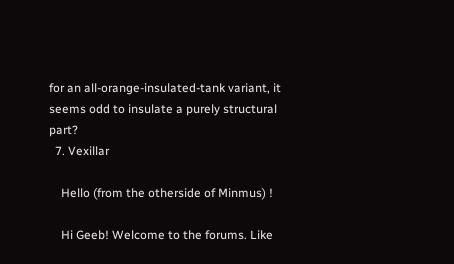for an all-orange-insulated-tank variant, it seems odd to insulate a purely structural part?
  7. Vexillar

    Hello (from the otherside of Minmus) !

    Hi Geeb! Welcome to the forums. Like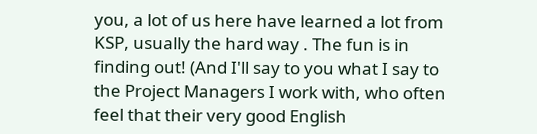you, a lot of us here have learned a lot from KSP, usually the hard way . The fun is in finding out! (And I'll say to you what I say to the Project Managers I work with, who often feel that their very good English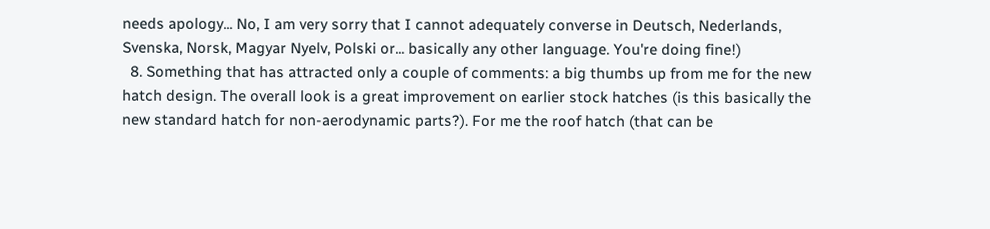needs apology... No, I am very sorry that I cannot adequately converse in Deutsch, Nederlands, Svenska, Norsk, Magyar Nyelv, Polski or... basically any other language. You're doing fine!)
  8. Something that has attracted only a couple of comments: a big thumbs up from me for the new hatch design. The overall look is a great improvement on earlier stock hatches (is this basically the new standard hatch for non-aerodynamic parts?). For me the roof hatch (that can be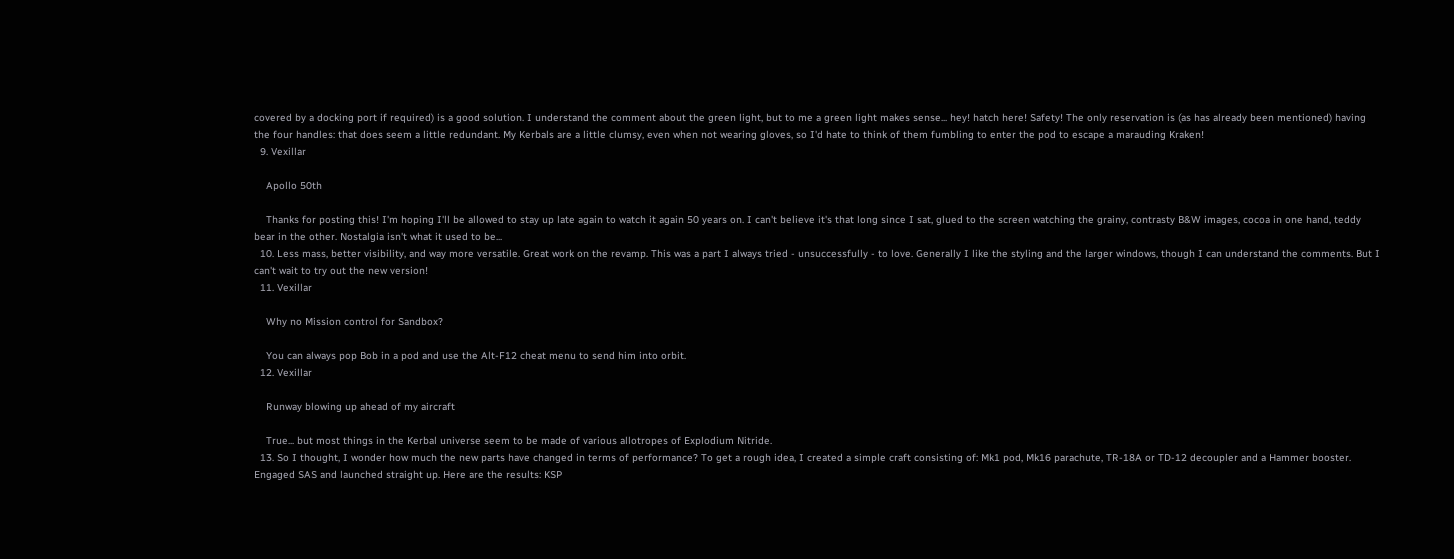covered by a docking port if required) is a good solution. I understand the comment about the green light, but to me a green light makes sense... hey! hatch here! Safety! The only reservation is (as has already been mentioned) having the four handles: that does seem a little redundant. My Kerbals are a little clumsy, even when not wearing gloves, so I'd hate to think of them fumbling to enter the pod to escape a marauding Kraken!
  9. Vexillar

    Apollo 50th

    Thanks for posting this! I'm hoping I'll be allowed to stay up late again to watch it again 50 years on. I can't believe it's that long since I sat, glued to the screen watching the grainy, contrasty B&W images, cocoa in one hand, teddy bear in the other. Nostalgia isn't what it used to be...
  10. Less mass, better visibility, and way more versatile. Great work on the revamp. This was a part I always tried - unsuccessfully - to love. Generally I like the styling and the larger windows, though I can understand the comments. But I can't wait to try out the new version!
  11. Vexillar

    Why no Mission control for Sandbox?

    You can always pop Bob in a pod and use the Alt-F12 cheat menu to send him into orbit.
  12. Vexillar

    Runway blowing up ahead of my aircraft

    True... but most things in the Kerbal universe seem to be made of various allotropes of Explodium Nitride.
  13. So I thought, I wonder how much the new parts have changed in terms of performance? To get a rough idea, I created a simple craft consisting of: Mk1 pod, Mk16 parachute, TR-18A or TD-12 decoupler and a Hammer booster. Engaged SAS and launched straight up. Here are the results: KSP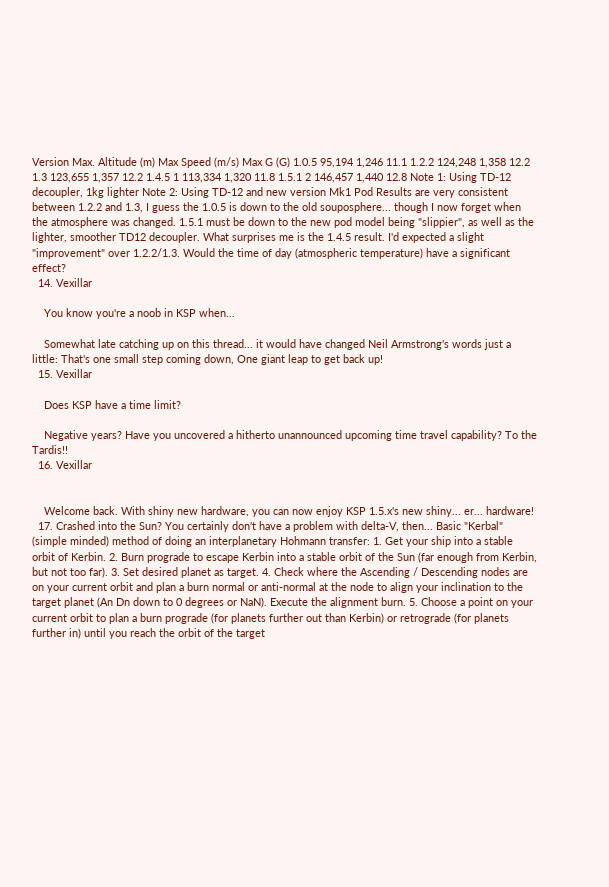Version Max. Altitude (m) Max Speed (m/s) Max G (G) 1.0.5 95,194 1,246 11.1 1.2.2 124,248 1,358 12.2 1.3 123,655 1,357 12.2 1.4.5 1 113,334 1,320 11.8 1.5.1 2 146,457 1,440 12.8 Note 1: Using TD-12 decoupler, 1kg lighter Note 2: Using TD-12 and new version Mk1 Pod Results are very consistent between 1.2.2 and 1.3, I guess the 1.0.5 is down to the old souposphere... though I now forget when the atmosphere was changed. 1.5.1 must be down to the new pod model being "slippier", as well as the lighter, smoother TD12 decoupler. What surprises me is the 1.4.5 result. I'd expected a slight "improvement" over 1.2.2/1.3. Would the time of day (atmospheric temperature) have a significant effect?
  14. Vexillar

    You know you're a noob in KSP when...

    Somewhat late catching up on this thread... it would have changed Neil Armstrong's words just a little: That's one small step coming down, One giant leap to get back up!
  15. Vexillar

    Does KSP have a time limit?

    Negative years? Have you uncovered a hitherto unannounced upcoming time travel capability? To the Tardis!!
  16. Vexillar


    Welcome back. With shiny new hardware, you can now enjoy KSP 1.5.x's new shiny... er... hardware!
  17. Crashed into the Sun? You certainly don't have a problem with delta-V, then... Basic "Kerbal" (simple minded) method of doing an interplanetary Hohmann transfer: 1. Get your ship into a stable orbit of Kerbin. 2. Burn prograde to escape Kerbin into a stable orbit of the Sun (far enough from Kerbin, but not too far). 3. Set desired planet as target. 4. Check where the Ascending / Descending nodes are on your current orbit and plan a burn normal or anti-normal at the node to align your inclination to the target planet (An Dn down to 0 degrees or NaN). Execute the alignment burn. 5. Choose a point on your current orbit to plan a burn prograde (for planets further out than Kerbin) or retrograde (for planets further in) until you reach the orbit of the target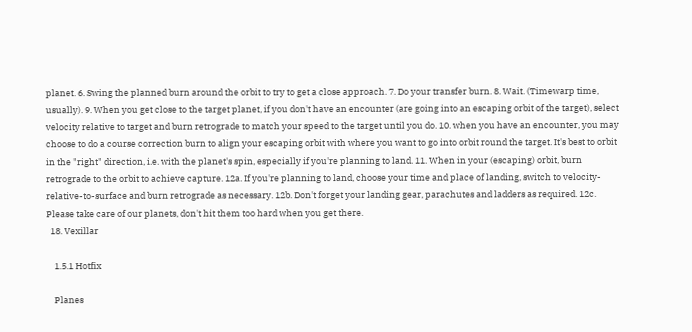planet. 6. Swing the planned burn around the orbit to try to get a close approach. 7. Do your transfer burn. 8. Wait. (Timewarp time, usually). 9. When you get close to the target planet, if you don't have an encounter (are going into an escaping orbit of the target), select velocity relative to target and burn retrograde to match your speed to the target until you do. 10. when you have an encounter, you may choose to do a course correction burn to align your escaping orbit with where you want to go into orbit round the target. It's best to orbit in the "right" direction, i.e. with the planet's spin, especially if you're planning to land. 11. When in your (escaping) orbit, burn retrograde to the orbit to achieve capture. 12a. If you're planning to land, choose your time and place of landing, switch to velocity-relative-to-surface and burn retrograde as necessary. 12b. Don't forget your landing gear, parachutes and ladders as required. 12c. Please take care of our planets, don't hit them too hard when you get there.
  18. Vexillar

    1.5.1 Hotfix

    Planes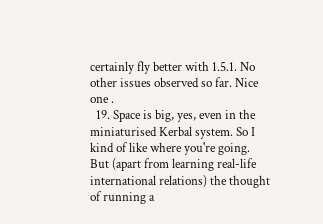certainly fly better with 1.5.1. No other issues observed so far. Nice one .
  19. Space is big, yes, even in the miniaturised Kerbal system. So I kind of like where you're going. But (apart from learning real-life international relations) the thought of running a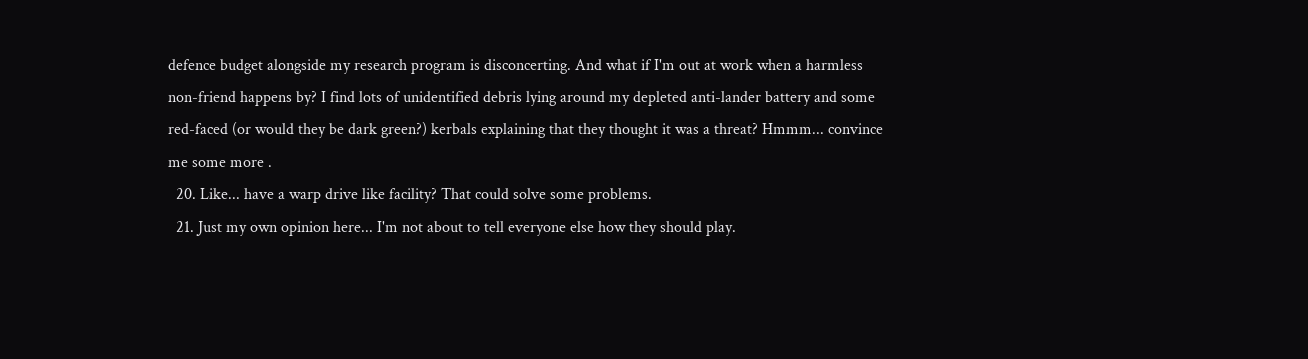defence budget alongside my research program is disconcerting. And what if I'm out at work when a harmless non-friend happens by? I find lots of unidentified debris lying around my depleted anti-lander battery and some red-faced (or would they be dark green?) kerbals explaining that they thought it was a threat? Hmmm... convince me some more .
  20. Like... have a warp drive like facility? That could solve some problems.
  21. Just my own opinion here... I'm not about to tell everyone else how they should play.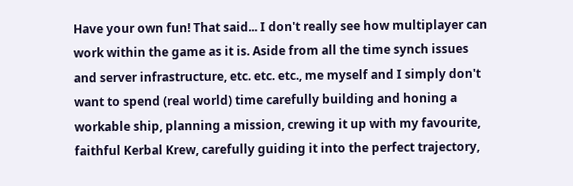Have your own fun! That said... I don't really see how multiplayer can work within the game as it is. Aside from all the time synch issues and server infrastructure, etc. etc. etc., me myself and I simply don't want to spend (real world) time carefully building and honing a workable ship, planning a mission, crewing it up with my favourite, faithful Kerbal Krew, carefully guiding it into the perfect trajectory,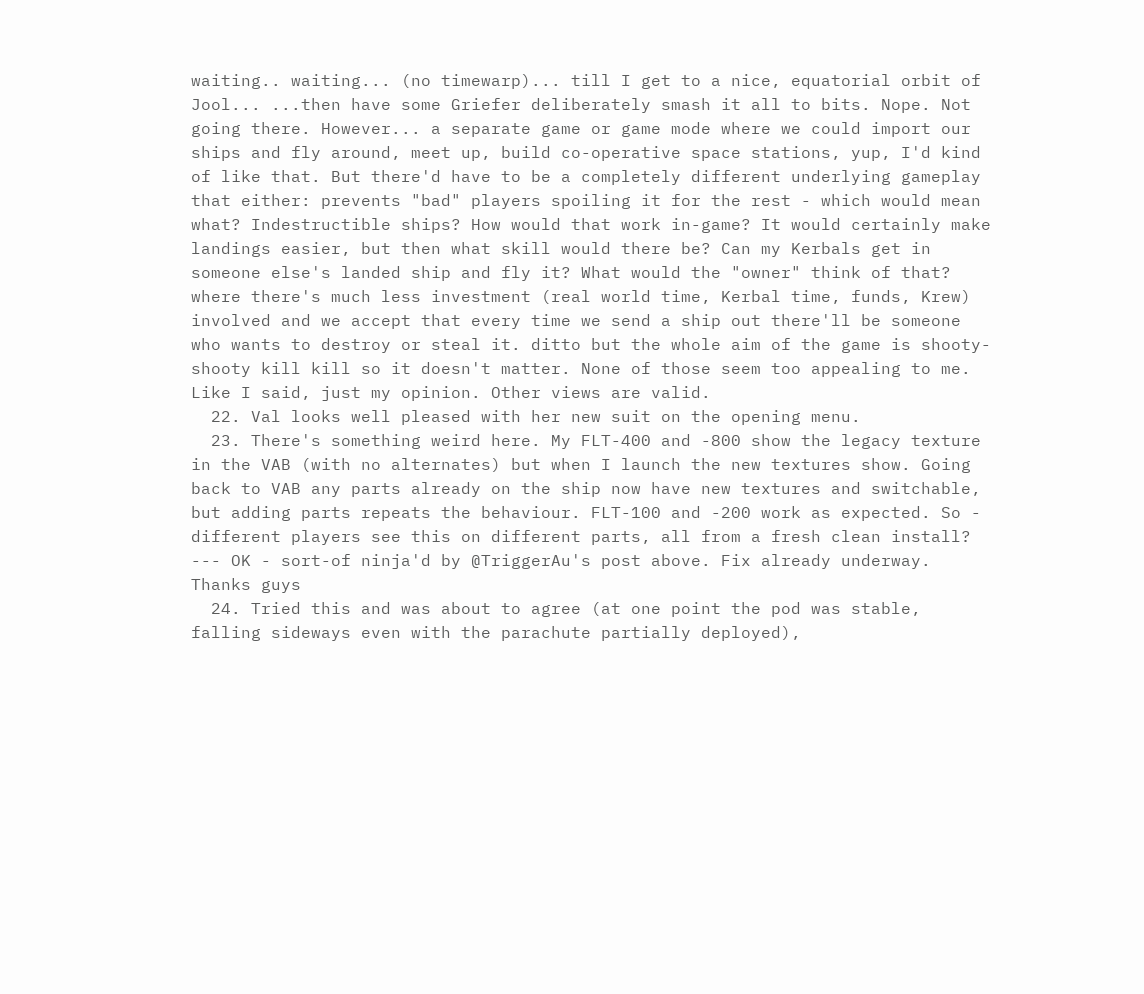waiting.. waiting... (no timewarp)... till I get to a nice, equatorial orbit of Jool... ...then have some Griefer deliberately smash it all to bits. Nope. Not going there. However... a separate game or game mode where we could import our ships and fly around, meet up, build co-operative space stations, yup, I'd kind of like that. But there'd have to be a completely different underlying gameplay that either: prevents "bad" players spoiling it for the rest - which would mean what? Indestructible ships? How would that work in-game? It would certainly make landings easier, but then what skill would there be? Can my Kerbals get in someone else's landed ship and fly it? What would the "owner" think of that? where there's much less investment (real world time, Kerbal time, funds, Krew) involved and we accept that every time we send a ship out there'll be someone who wants to destroy or steal it. ditto but the whole aim of the game is shooty-shooty kill kill so it doesn't matter. None of those seem too appealing to me. Like I said, just my opinion. Other views are valid.
  22. Val looks well pleased with her new suit on the opening menu.
  23. There's something weird here. My FLT-400 and -800 show the legacy texture in the VAB (with no alternates) but when I launch the new textures show. Going back to VAB any parts already on the ship now have new textures and switchable, but adding parts repeats the behaviour. FLT-100 and -200 work as expected. So - different players see this on different parts, all from a fresh clean install? --- OK - sort-of ninja'd by @TriggerAu's post above. Fix already underway. Thanks guys
  24. Tried this and was about to agree (at one point the pod was stable, falling sideways even with the parachute partially deployed),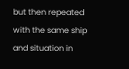but then repeated with the same ship and situation in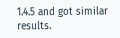1.4.5 and got similar results.